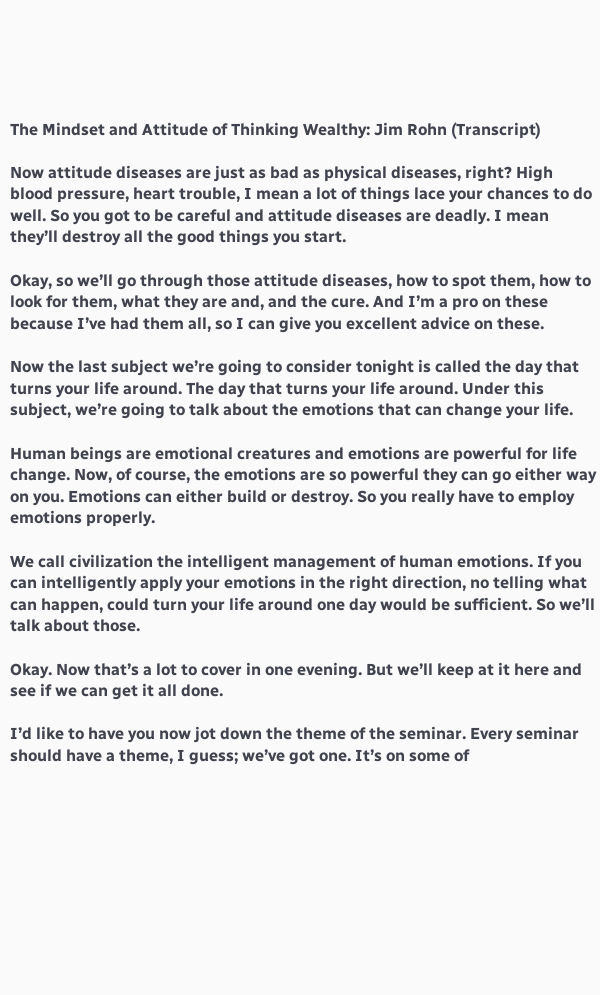The Mindset and Attitude of Thinking Wealthy: Jim Rohn (Transcript)

Now attitude diseases are just as bad as physical diseases, right? High blood pressure, heart trouble, I mean a lot of things lace your chances to do well. So you got to be careful and attitude diseases are deadly. I mean they’ll destroy all the good things you start.

Okay, so we’ll go through those attitude diseases, how to spot them, how to look for them, what they are and, and the cure. And I’m a pro on these because I’ve had them all, so I can give you excellent advice on these.

Now the last subject we’re going to consider tonight is called the day that turns your life around. The day that turns your life around. Under this subject, we’re going to talk about the emotions that can change your life.

Human beings are emotional creatures and emotions are powerful for life change. Now, of course, the emotions are so powerful they can go either way on you. Emotions can either build or destroy. So you really have to employ emotions properly.

We call civilization the intelligent management of human emotions. If you can intelligently apply your emotions in the right direction, no telling what can happen, could turn your life around one day would be sufficient. So we’ll talk about those.

Okay. Now that’s a lot to cover in one evening. But we’ll keep at it here and see if we can get it all done.

I’d like to have you now jot down the theme of the seminar. Every seminar should have a theme, I guess; we’ve got one. It’s on some of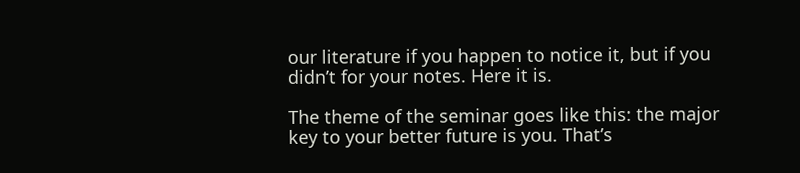our literature if you happen to notice it, but if you didn’t for your notes. Here it is.

The theme of the seminar goes like this: the major key to your better future is you. That’s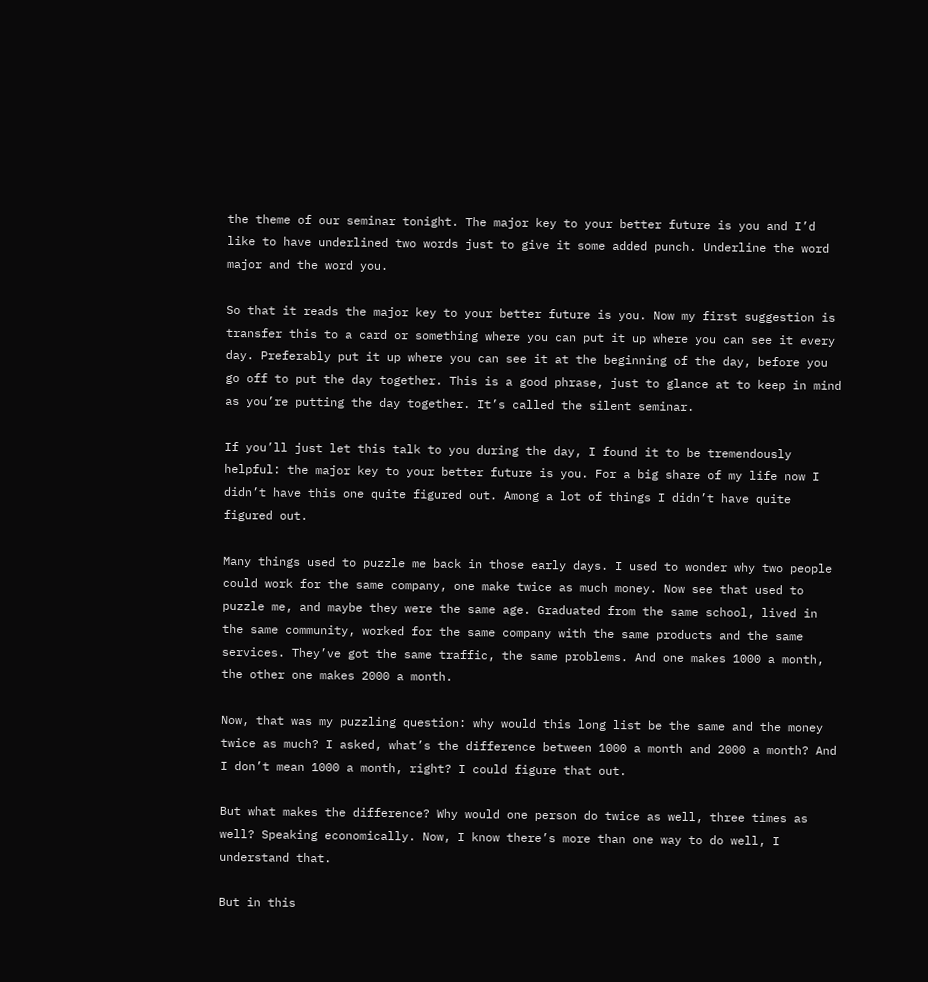the theme of our seminar tonight. The major key to your better future is you and I’d like to have underlined two words just to give it some added punch. Underline the word major and the word you.

So that it reads the major key to your better future is you. Now my first suggestion is transfer this to a card or something where you can put it up where you can see it every day. Preferably put it up where you can see it at the beginning of the day, before you go off to put the day together. This is a good phrase, just to glance at to keep in mind as you’re putting the day together. It’s called the silent seminar.

If you’ll just let this talk to you during the day, I found it to be tremendously helpful: the major key to your better future is you. For a big share of my life now I didn’t have this one quite figured out. Among a lot of things I didn’t have quite figured out.

Many things used to puzzle me back in those early days. I used to wonder why two people could work for the same company, one make twice as much money. Now see that used to puzzle me, and maybe they were the same age. Graduated from the same school, lived in the same community, worked for the same company with the same products and the same services. They’ve got the same traffic, the same problems. And one makes 1000 a month, the other one makes 2000 a month.

Now, that was my puzzling question: why would this long list be the same and the money twice as much? I asked, what’s the difference between 1000 a month and 2000 a month? And I don’t mean 1000 a month, right? I could figure that out.

But what makes the difference? Why would one person do twice as well, three times as well? Speaking economically. Now, I know there’s more than one way to do well, I understand that.

But in this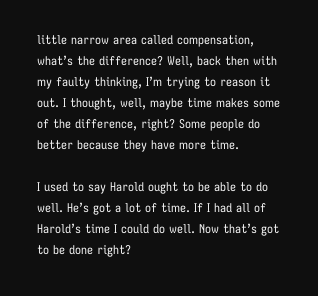little narrow area called compensation, what’s the difference? Well, back then with my faulty thinking, I’m trying to reason it out. I thought, well, maybe time makes some of the difference, right? Some people do better because they have more time.

I used to say Harold ought to be able to do well. He’s got a lot of time. If I had all of Harold’s time I could do well. Now that’s got to be done right?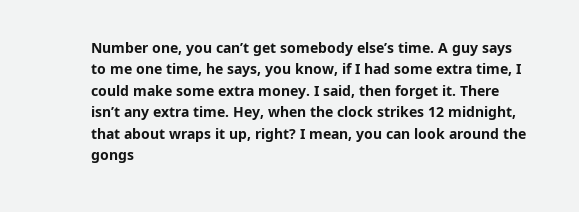Number one, you can’t get somebody else’s time. A guy says to me one time, he says, you know, if I had some extra time, I could make some extra money. I said, then forget it. There isn’t any extra time. Hey, when the clock strikes 12 midnight, that about wraps it up, right? I mean, you can look around the gongs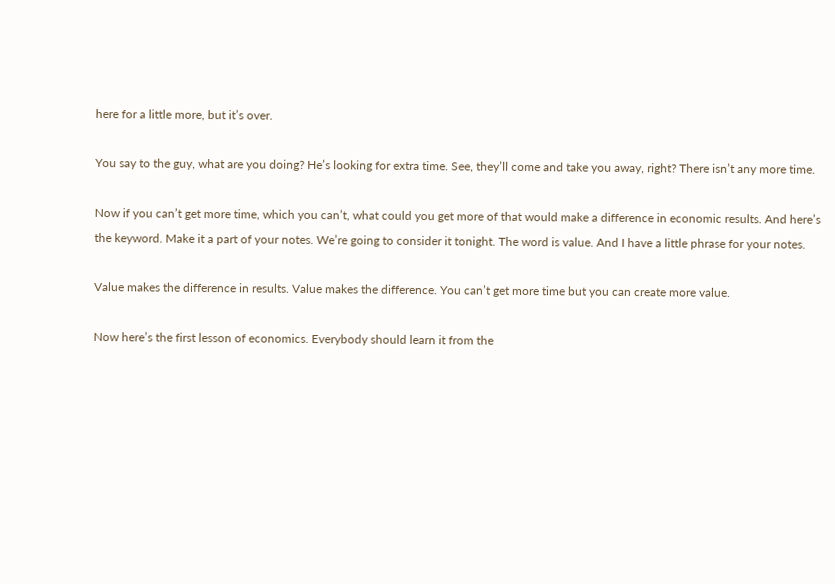here for a little more, but it’s over.

You say to the guy, what are you doing? He’s looking for extra time. See, they’ll come and take you away, right? There isn’t any more time.

Now if you can’t get more time, which you can’t, what could you get more of that would make a difference in economic results. And here’s the keyword. Make it a part of your notes. We’re going to consider it tonight. The word is value. And I have a little phrase for your notes.

Value makes the difference in results. Value makes the difference. You can’t get more time but you can create more value.

Now here’s the first lesson of economics. Everybody should learn it from the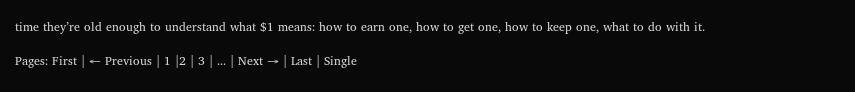time they’re old enough to understand what $1 means: how to earn one, how to get one, how to keep one, what to do with it.

Pages: First | ← Previous | 1 |2 | 3 | ... | Next → | Last | Single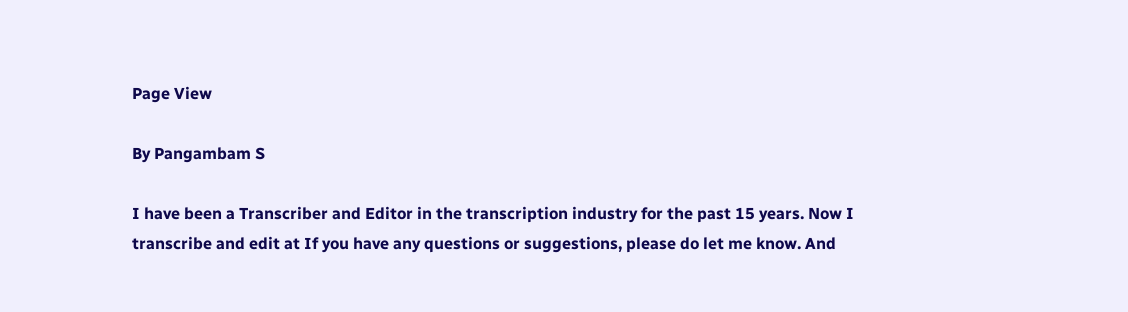Page View

By Pangambam S

I have been a Transcriber and Editor in the transcription industry for the past 15 years. Now I transcribe and edit at If you have any questions or suggestions, please do let me know. And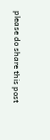please do share this post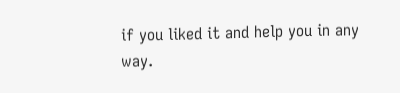if you liked it and help you in any way.